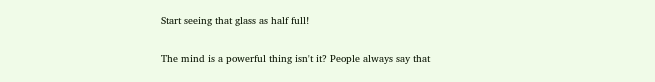Start seeing that glass as half full!

The mind is a powerful thing isn't it? People always say that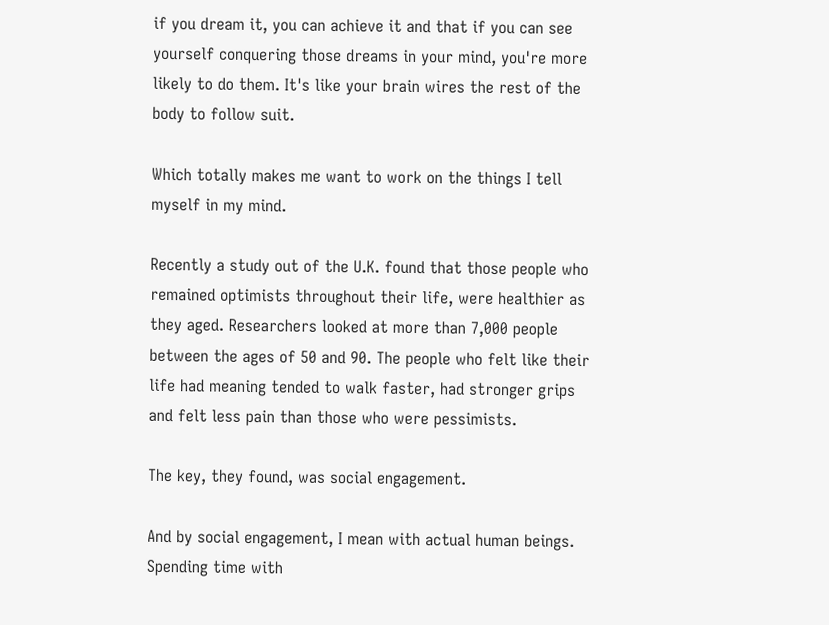if you dream it, you can achieve it and that if you can see yourself conquering those dreams in your mind, you're more likely to do them. It's like your brain wires the rest of the body to follow suit.

Which totally makes me want to work on the things I tell myself in my mind.

Recently a study out of the U.K. found that those people who remained optimists throughout their life, were healthier as they aged. Researchers looked at more than 7,000 people between the ages of 50 and 90. The people who felt like their life had meaning tended to walk faster, had stronger grips and felt less pain than those who were pessimists.

The key, they found, was social engagement.

And by social engagement, I mean with actual human beings. Spending time with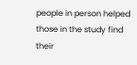people in person helped those in the study find their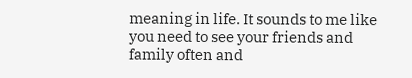meaning in life. It sounds to me like you need to see your friends and family often and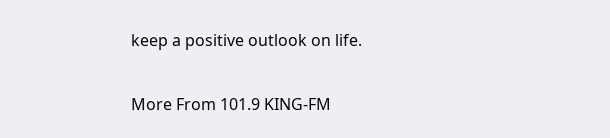keep a positive outlook on life.

More From 101.9 KING-FM